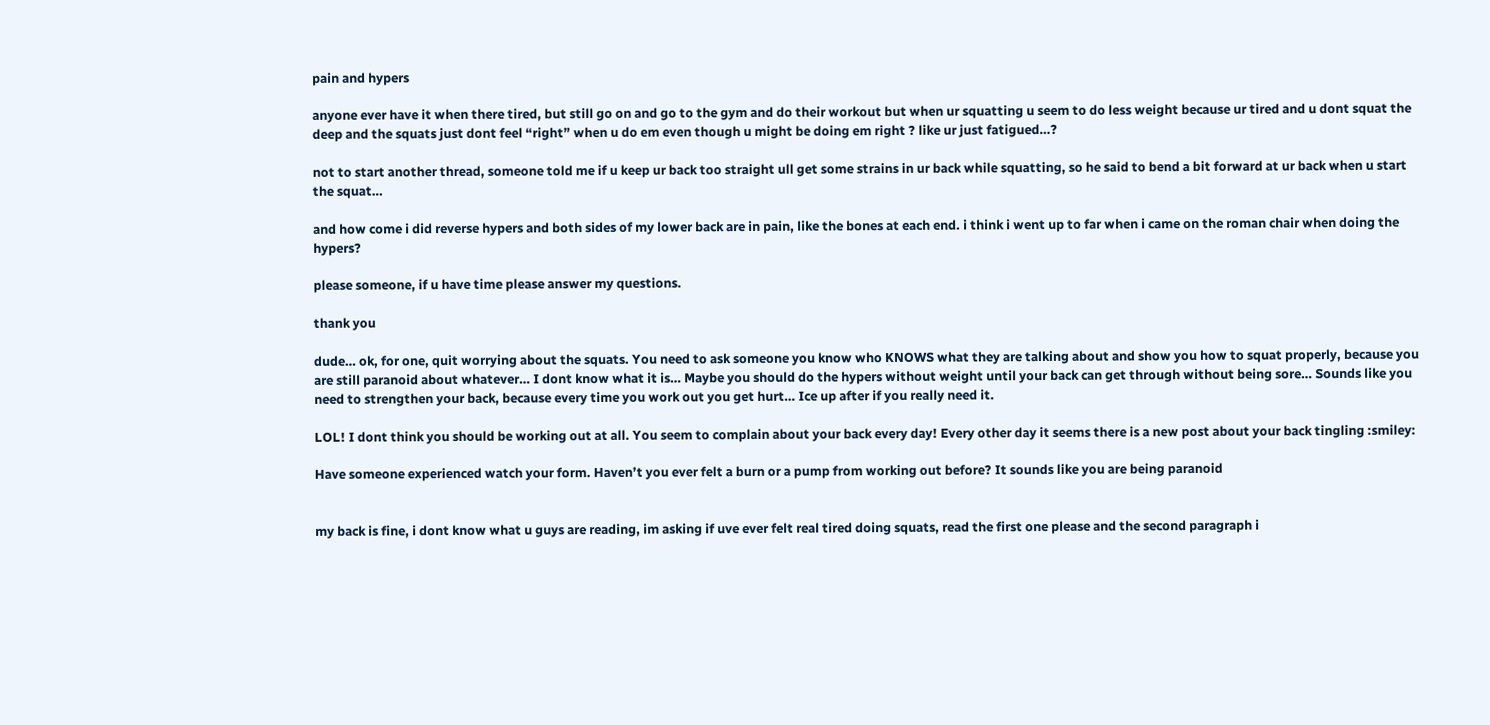pain and hypers

anyone ever have it when there tired, but still go on and go to the gym and do their workout but when ur squatting u seem to do less weight because ur tired and u dont squat the deep and the squats just dont feel “right” when u do em even though u might be doing em right ? like ur just fatigued…?

not to start another thread, someone told me if u keep ur back too straight ull get some strains in ur back while squatting, so he said to bend a bit forward at ur back when u start the squat…

and how come i did reverse hypers and both sides of my lower back are in pain, like the bones at each end. i think i went up to far when i came on the roman chair when doing the hypers?

please someone, if u have time please answer my questions.

thank you

dude… ok, for one, quit worrying about the squats. You need to ask someone you know who KNOWS what they are talking about and show you how to squat properly, because you are still paranoid about whatever… I dont know what it is… Maybe you should do the hypers without weight until your back can get through without being sore… Sounds like you need to strengthen your back, because every time you work out you get hurt… Ice up after if you really need it.

LOL! I dont think you should be working out at all. You seem to complain about your back every day! Every other day it seems there is a new post about your back tingling :smiley:

Have someone experienced watch your form. Haven’t you ever felt a burn or a pump from working out before? It sounds like you are being paranoid


my back is fine, i dont know what u guys are reading, im asking if uve ever felt real tired doing squats, read the first one please and the second paragraph i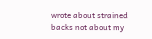wrote about strained backs not about my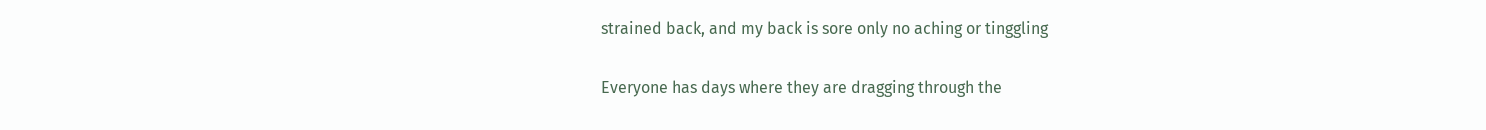strained back, and my back is sore only no aching or tinggling

Everyone has days where they are dragging through the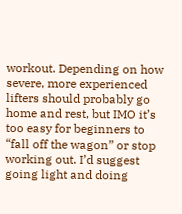workout. Depending on how severe, more experienced lifters should probably go home and rest, but IMO it’s too easy for beginners to “fall off the wagon” or stop working out. I’d suggest going light and doing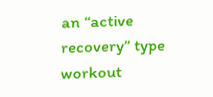an “active recovery” type workout